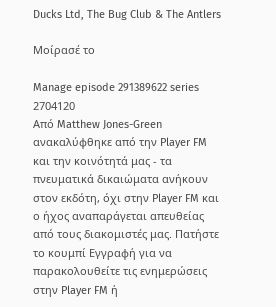Ducks Ltd, The Bug Club & The Antlers

Μοίρασέ το

Manage episode 291389622 series 2704120
Από Matthew Jones-Green ανακαλύφθηκε από την Player FM και την κοινότητά μας - τα πνευματικά δικαιώματα ανήκουν στον εκδότη, όχι στην Player FM και ο ήχος αναπαράγεται απευθείας από τους διακομιστές μας. Πατήστε το κουμπί Εγγραφή για να παρακολουθείτε τις ενημερώσεις στην Player FM ή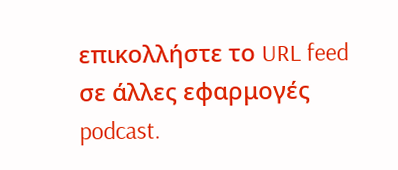επικολλήστε το URL feed σε άλλες εφαρμογές podcast.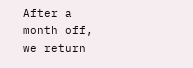After a month off, we return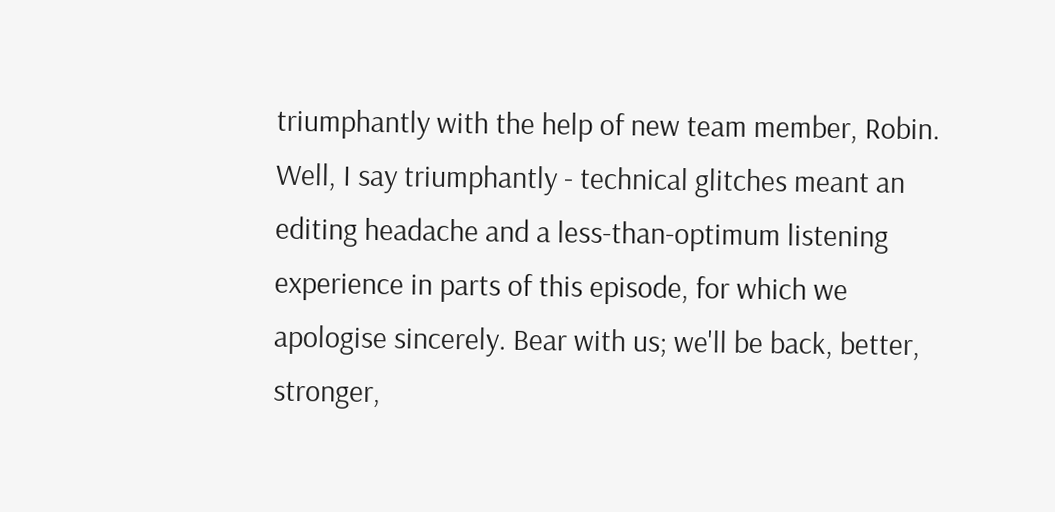triumphantly with the help of new team member, Robin. Well, I say triumphantly - technical glitches meant an editing headache and a less-than-optimum listening experience in parts of this episode, for which we apologise sincerely. Bear with us; we'll be back, better, stronger,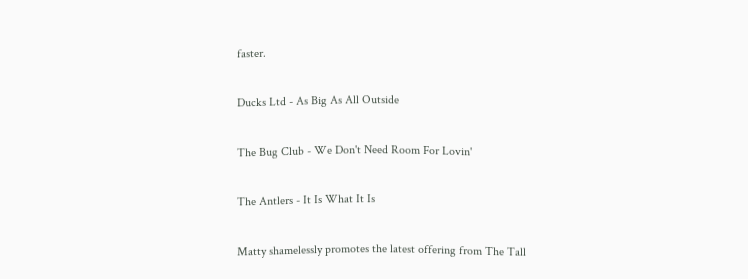faster.

Ducks Ltd - As Big As All Outside

The Bug Club - We Don't Need Room For Lovin'

The Antlers - It Is What It Is

Matty shamelessly promotes the latest offering from The Tall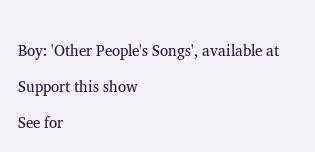Boy: 'Other People's Songs', available at

Support this show

See for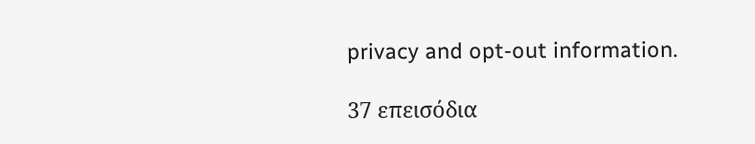privacy and opt-out information.

37 επεισόδια